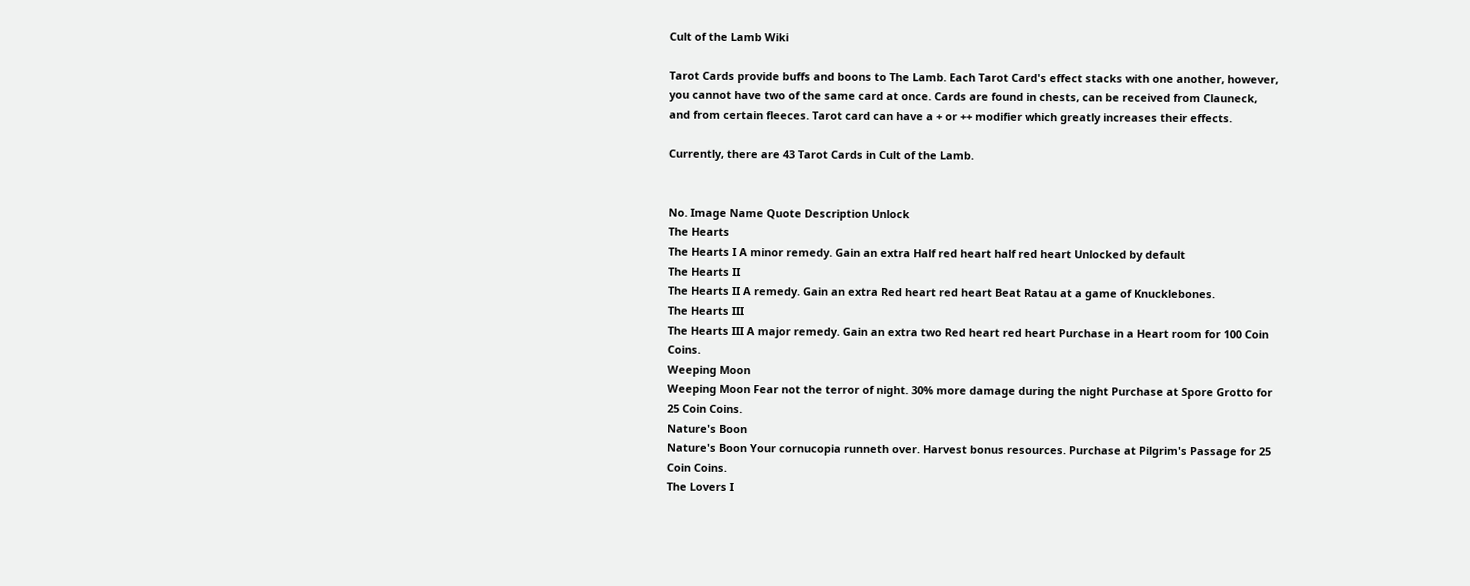Cult of the Lamb Wiki

Tarot Cards provide buffs and boons to The Lamb. Each Tarot Card's effect stacks with one another, however, you cannot have two of the same card at once. Cards are found in chests, can be received from Clauneck, and from certain fleeces. Tarot card can have a + or ++ modifier which greatly increases their effects.

Currently, there are 43 Tarot Cards in Cult of the Lamb.


No. Image Name Quote Description Unlock
The Hearts
The Hearts I A minor remedy. Gain an extra Half red heart half red heart Unlocked by default
The Hearts II
The Hearts II A remedy. Gain an extra Red heart red heart Beat Ratau at a game of Knucklebones.
The Hearts III
The Hearts III A major remedy. Gain an extra two Red heart red heart Purchase in a Heart room for 100 Coin Coins.
Weeping Moon
Weeping Moon Fear not the terror of night. 30% more damage during the night Purchase at Spore Grotto for 25 Coin Coins.
Nature's Boon
Nature's Boon Your cornucopia runneth over. Harvest bonus resources. Purchase at Pilgrim's Passage for 25 Coin Coins.
The Lovers I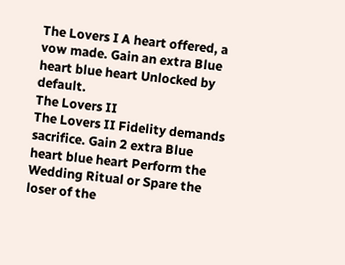The Lovers I A heart offered, a vow made. Gain an extra Blue heart blue heart Unlocked by default.
The Lovers II
The Lovers II Fidelity demands sacrifice. Gain 2 extra Blue heart blue heart Perform the Wedding Ritual or Spare the loser of the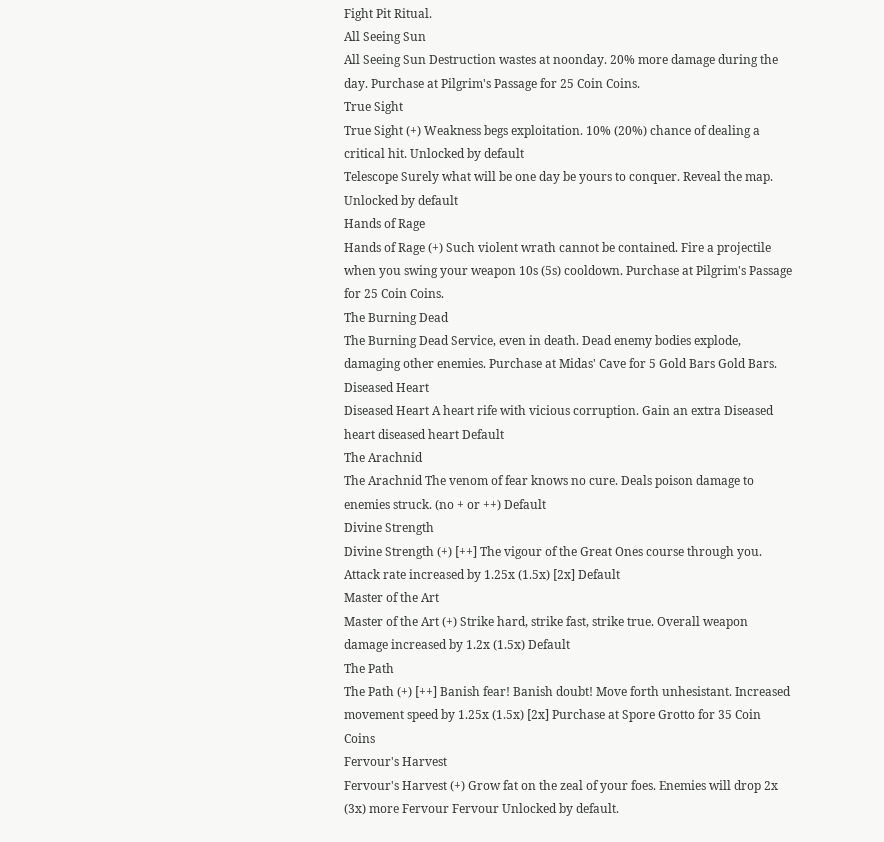Fight Pit Ritual.
All Seeing Sun
All Seeing Sun Destruction wastes at noonday. 20% more damage during the day. Purchase at Pilgrim's Passage for 25 Coin Coins.
True Sight
True Sight (+) Weakness begs exploitation. 10% (20%) chance of dealing a critical hit. Unlocked by default
Telescope Surely what will be one day be yours to conquer. Reveal the map. Unlocked by default
Hands of Rage
Hands of Rage (+) Such violent wrath cannot be contained. Fire a projectile when you swing your weapon 10s (5s) cooldown. Purchase at Pilgrim's Passage for 25 Coin Coins.
The Burning Dead
The Burning Dead Service, even in death. Dead enemy bodies explode, damaging other enemies. Purchase at Midas' Cave for 5 Gold Bars Gold Bars.
Diseased Heart
Diseased Heart A heart rife with vicious corruption. Gain an extra Diseased heart diseased heart Default
The Arachnid
The Arachnid The venom of fear knows no cure. Deals poison damage to enemies struck. (no + or ++) Default
Divine Strength
Divine Strength (+) [++] The vigour of the Great Ones course through you. Attack rate increased by 1.25x (1.5x) [2x] Default
Master of the Art
Master of the Art (+) Strike hard, strike fast, strike true. Overall weapon damage increased by 1.2x (1.5x) Default
The Path
The Path (+) [++] Banish fear! Banish doubt! Move forth unhesistant. Increased movement speed by 1.25x (1.5x) [2x] Purchase at Spore Grotto for 35 Coin Coins
Fervour's Harvest
Fervour's Harvest (+) Grow fat on the zeal of your foes. Enemies will drop 2x (3x) more Fervour Fervour Unlocked by default.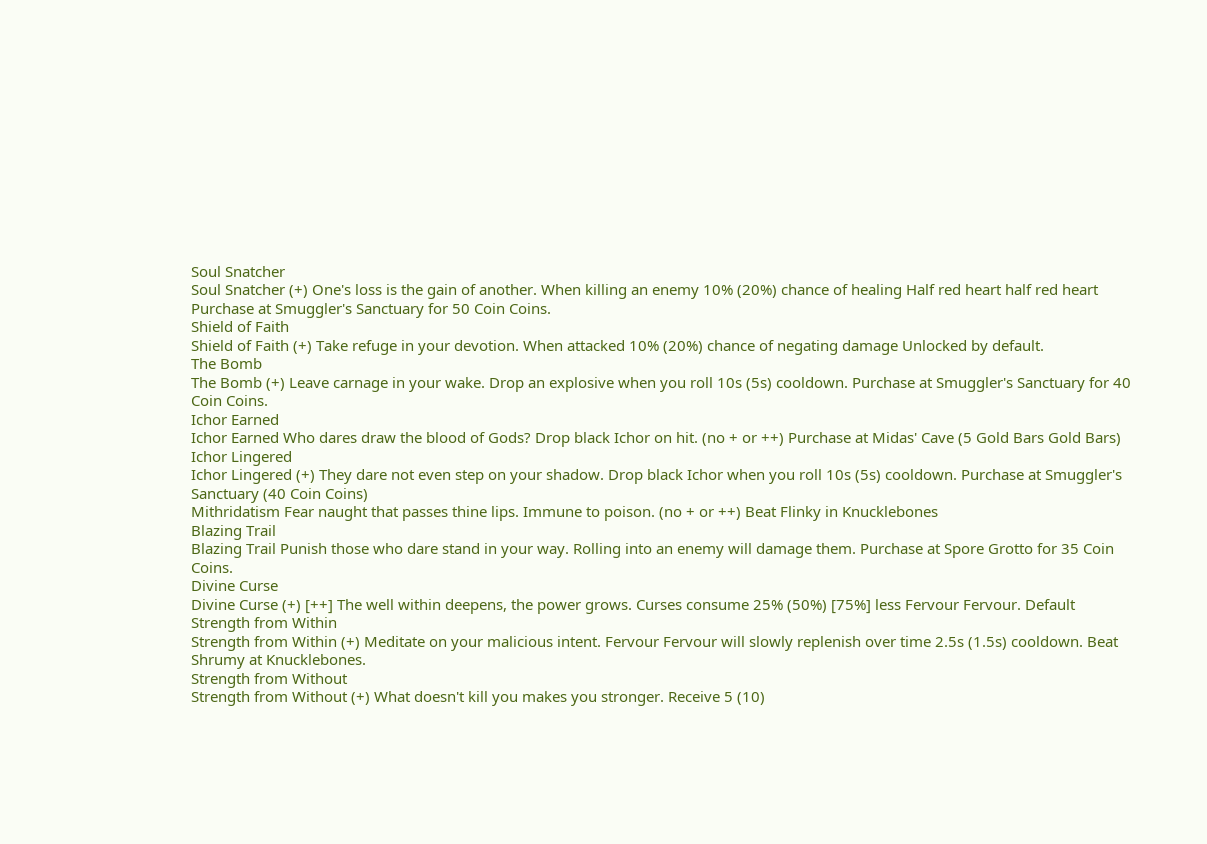Soul Snatcher
Soul Snatcher (+) One's loss is the gain of another. When killing an enemy 10% (20%) chance of healing Half red heart half red heart Purchase at Smuggler's Sanctuary for 50 Coin Coins.
Shield of Faith
Shield of Faith (+) Take refuge in your devotion. When attacked 10% (20%) chance of negating damage Unlocked by default.
The Bomb
The Bomb (+) Leave carnage in your wake. Drop an explosive when you roll 10s (5s) cooldown. Purchase at Smuggler's Sanctuary for 40 Coin Coins.
Ichor Earned
Ichor Earned Who dares draw the blood of Gods? Drop black Ichor on hit. (no + or ++) Purchase at Midas' Cave (5 Gold Bars Gold Bars)
Ichor Lingered
Ichor Lingered (+) They dare not even step on your shadow. Drop black Ichor when you roll 10s (5s) cooldown. Purchase at Smuggler's Sanctuary (40 Coin Coins)
Mithridatism Fear naught that passes thine lips. Immune to poison. (no + or ++) Beat Flinky in Knucklebones
Blazing Trail
Blazing Trail Punish those who dare stand in your way. Rolling into an enemy will damage them. Purchase at Spore Grotto for 35 Coin Coins.
Divine Curse
Divine Curse (+) [++] The well within deepens, the power grows. Curses consume 25% (50%) [75%] less Fervour Fervour. Default
Strength from Within
Strength from Within (+) Meditate on your malicious intent. Fervour Fervour will slowly replenish over time 2.5s (1.5s) cooldown. Beat Shrumy at Knucklebones.
Strength from Without
Strength from Without (+) What doesn't kill you makes you stronger. Receive 5 (10)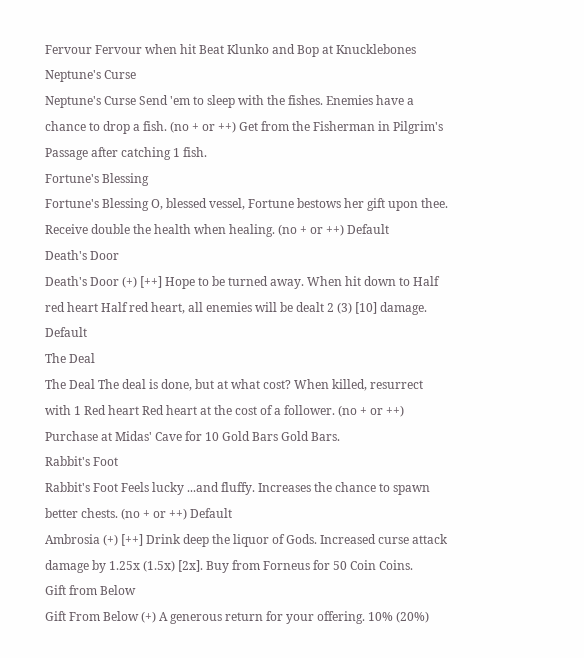Fervour Fervour when hit Beat Klunko and Bop at Knucklebones
Neptune's Curse
Neptune's Curse Send 'em to sleep with the fishes. Enemies have a chance to drop a fish. (no + or ++) Get from the Fisherman in Pilgrim's Passage after catching 1 fish.
Fortune's Blessing
Fortune's Blessing O, blessed vessel, Fortune bestows her gift upon thee. Receive double the health when healing. (no + or ++) Default
Death's Door
Death's Door (+) [++] Hope to be turned away. When hit down to Half red heart Half red heart, all enemies will be dealt 2 (3) [10] damage. Default
The Deal
The Deal The deal is done, but at what cost? When killed, resurrect with 1 Red heart Red heart at the cost of a follower. (no + or ++) Purchase at Midas' Cave for 10 Gold Bars Gold Bars.
Rabbit's Foot
Rabbit's Foot Feels lucky ...and fluffy. Increases the chance to spawn better chests. (no + or ++) Default
Ambrosia (+) [++] Drink deep the liquor of Gods. Increased curse attack damage by 1.25x (1.5x) [2x]. Buy from Forneus for 50 Coin Coins.
Gift from Below
Gift From Below (+) A generous return for your offering. 10% (20%)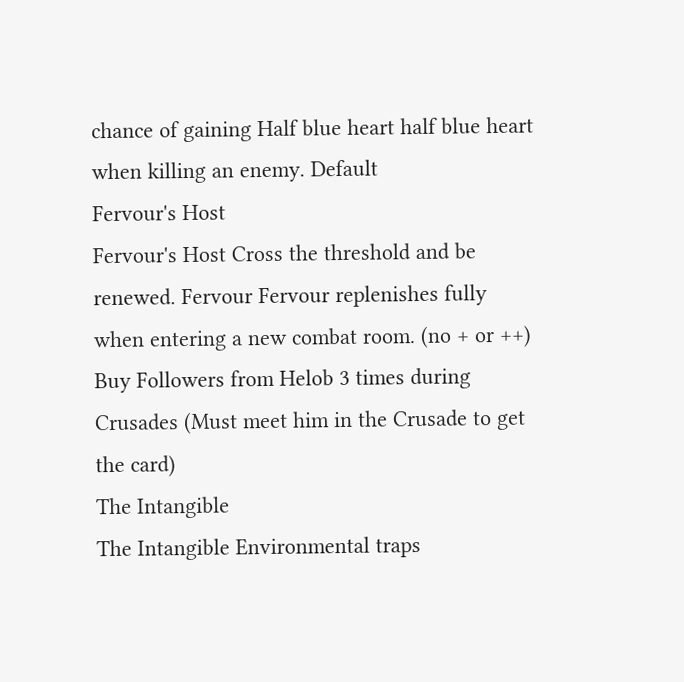chance of gaining Half blue heart half blue heart when killing an enemy. Default
Fervour's Host
Fervour's Host Cross the threshold and be renewed. Fervour Fervour replenishes fully when entering a new combat room. (no + or ++) Buy Followers from Helob 3 times during Crusades (Must meet him in the Crusade to get the card)
The Intangible
The Intangible Environmental traps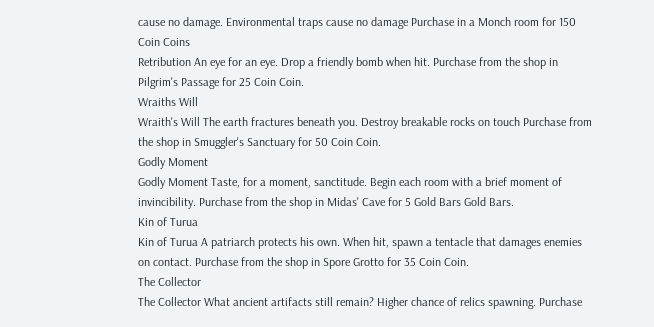cause no damage. Environmental traps cause no damage Purchase in a Monch room for 150 Coin Coins
Retribution An eye for an eye. Drop a friendly bomb when hit. Purchase from the shop in Pilgrim's Passage for 25 Coin Coin.
Wraiths Will
Wraith's Will The earth fractures beneath you. Destroy breakable rocks on touch Purchase from the shop in Smuggler's Sanctuary for 50 Coin Coin.
Godly Moment
Godly Moment Taste, for a moment, sanctitude. Begin each room with a brief moment of invincibility. Purchase from the shop in Midas' Cave for 5 Gold Bars Gold Bars.
Kin of Turua
Kin of Turua A patriarch protects his own. When hit, spawn a tentacle that damages enemies on contact. Purchase from the shop in Spore Grotto for 35 Coin Coin.
The Collector
The Collector What ancient artifacts still remain? Higher chance of relics spawning. Purchase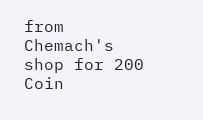from Chemach's shop for 200 Coin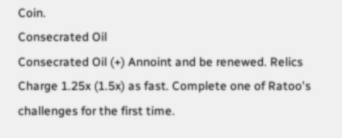Coin.
Consecrated Oil
Consecrated Oil (+) Annoint and be renewed. Relics Charge 1.25x (1.5x) as fast. Complete one of Ratoo's challenges for the first time.